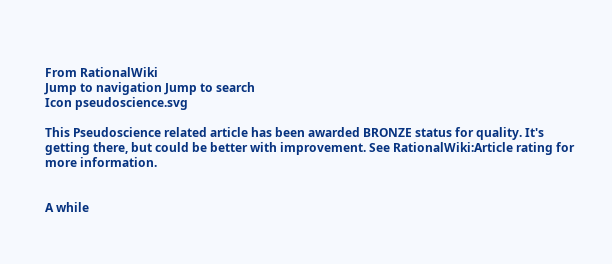From RationalWiki
Jump to navigation Jump to search
Icon pseudoscience.svg

This Pseudoscience related article has been awarded BRONZE status for quality. It's getting there, but could be better with improvement. See RationalWiki:Article rating for more information.


A while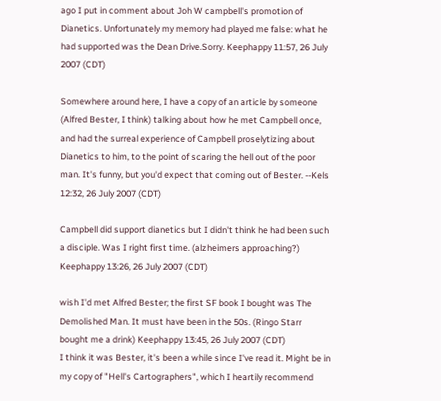ago I put in comment about Joh W campbell's promotion of Dianetics. Unfortunately my memory had played me false: what he had supported was the Dean Drive.Sorry. Keephappy 11:57, 26 July 2007 (CDT)

Somewhere around here, I have a copy of an article by someone (Alfred Bester, I think) talking about how he met Campbell once, and had the surreal experience of Campbell proselytizing about Dianetics to him, to the point of scaring the hell out of the poor man. It's funny, but you'd expect that coming out of Bester. --Kels 12:32, 26 July 2007 (CDT)

Campbell did support dianetics but I didn't think he had been such a disciple. Was I right first time. (alzheimers approaching?) Keephappy 13:26, 26 July 2007 (CDT)

wish I'd met Alfred Bester; the first SF book I bought was The Demolished Man. It must have been in the 50s. (Ringo Starr bought me a drink) Keephappy 13:45, 26 July 2007 (CDT)
I think it was Bester, it's been a while since I've read it. Might be in my copy of "Hell's Cartographers", which I heartily recommend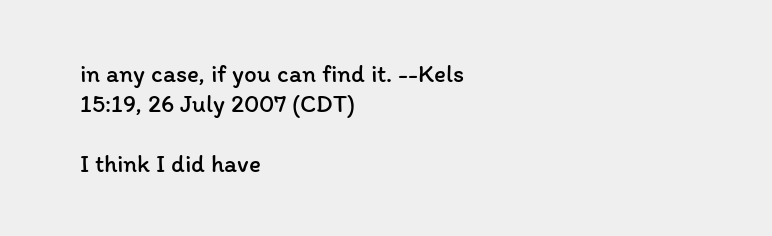in any case, if you can find it. --Kels 15:19, 26 July 2007 (CDT)

I think I did have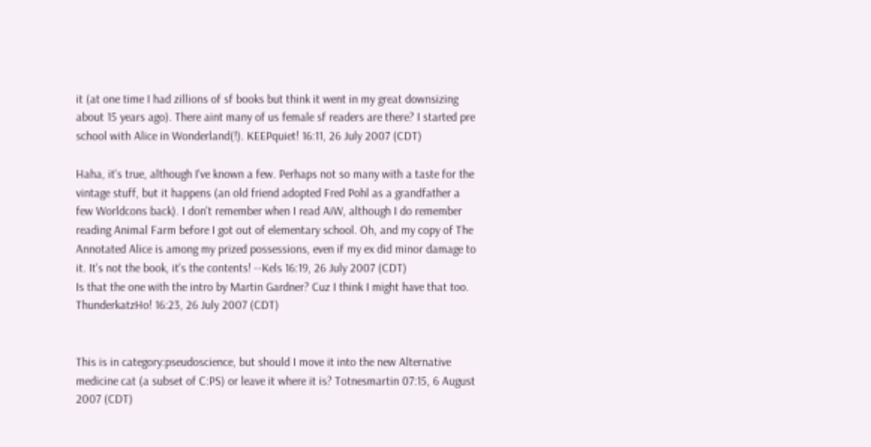it (at one time I had zillions of sf books but think it went in my great downsizing about 15 years ago). There aint many of us female sf readers are there? I started pre school with Alice in Wonderland(!). KEEPquiet! 16:11, 26 July 2007 (CDT)

Haha, it's true, although I've known a few. Perhaps not so many with a taste for the vintage stuff, but it happens (an old friend adopted Fred Pohl as a grandfather a few Worldcons back). I don't remember when I read AiW, although I do remember reading Animal Farm before I got out of elementary school. Oh, and my copy of The Annotated Alice is among my prized possessions, even if my ex did minor damage to it. It's not the book, it's the contents! --Kels 16:19, 26 July 2007 (CDT)
Is that the one with the intro by Martin Gardner? Cuz I think I might have that too. ThunderkatzHo! 16:23, 26 July 2007 (CDT)


This is in category:pseudoscience, but should I move it into the new Alternative medicine cat (a subset of C:PS) or leave it where it is? Totnesmartin 07:15, 6 August 2007 (CDT)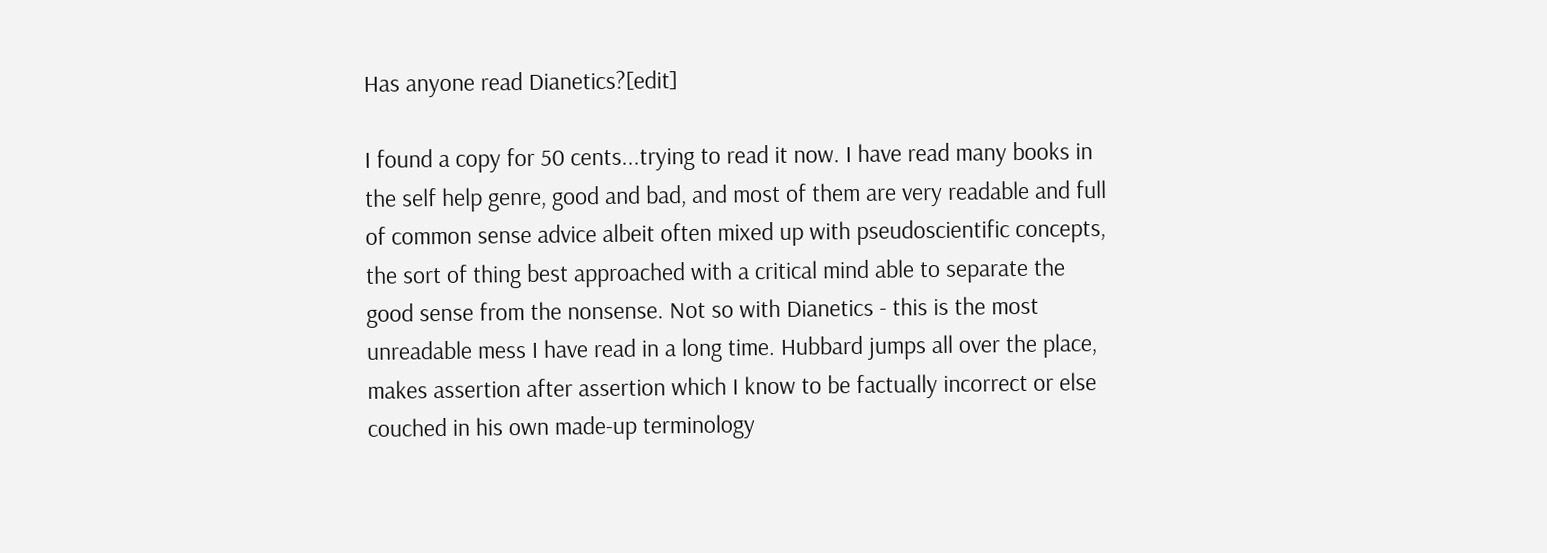Has anyone read Dianetics?[edit]

I found a copy for 50 cents...trying to read it now. I have read many books in the self help genre, good and bad, and most of them are very readable and full of common sense advice albeit often mixed up with pseudoscientific concepts, the sort of thing best approached with a critical mind able to separate the good sense from the nonsense. Not so with Dianetics - this is the most unreadable mess I have read in a long time. Hubbard jumps all over the place, makes assertion after assertion which I know to be factually incorrect or else couched in his own made-up terminology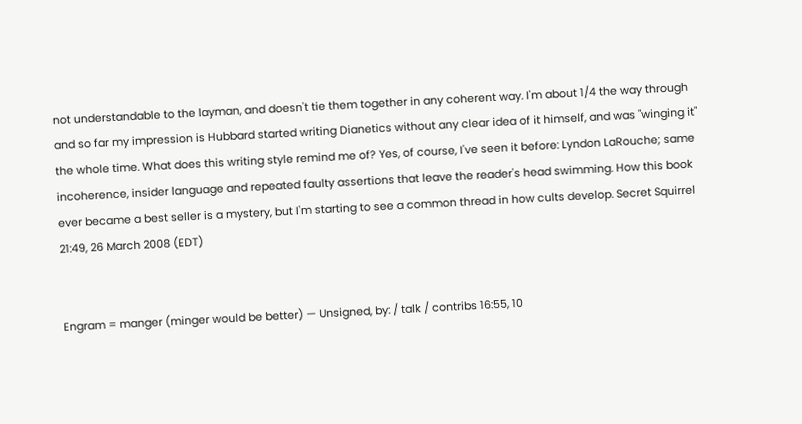not understandable to the layman, and doesn't tie them together in any coherent way. I'm about 1/4 the way through and so far my impression is Hubbard started writing Dianetics without any clear idea of it himself, and was "winging it" the whole time. What does this writing style remind me of? Yes, of course, I've seen it before: Lyndon LaRouche; same incoherence, insider language and repeated faulty assertions that leave the reader's head swimming. How this book ever became a best seller is a mystery, but I'm starting to see a common thread in how cults develop. Secret Squirrel 21:49, 26 March 2008 (EDT)


Engram = manger (minger would be better) — Unsigned, by: / talk / contribs 16:55, 10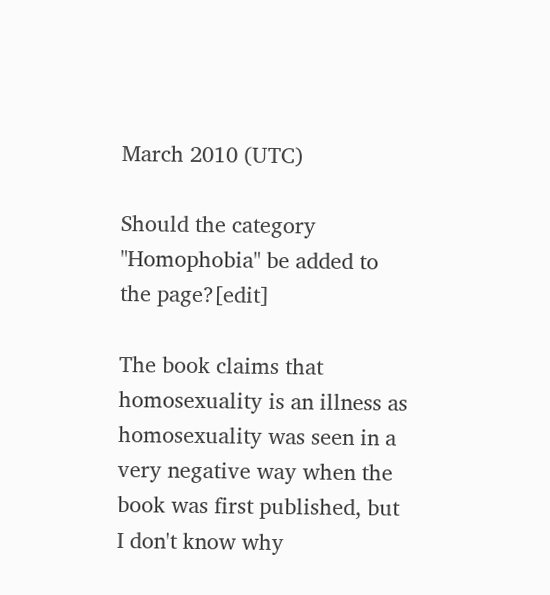March 2010 (UTC)

Should the category "Homophobia" be added to the page?[edit]

The book claims that homosexuality is an illness as homosexuality was seen in a very negative way when the book was first published, but I don't know why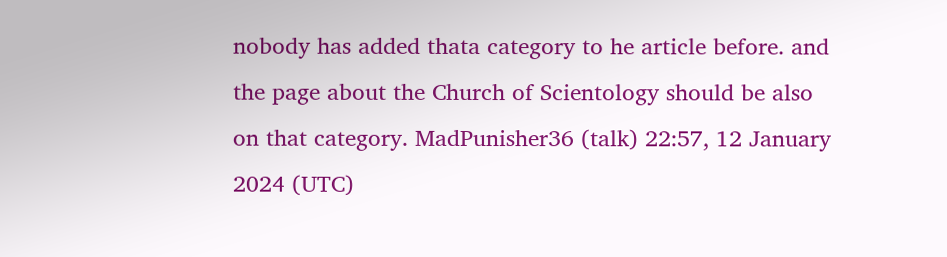nobody has added thata category to he article before. and the page about the Church of Scientology should be also on that category. MadPunisher36 (talk) 22:57, 12 January 2024 (UTC)